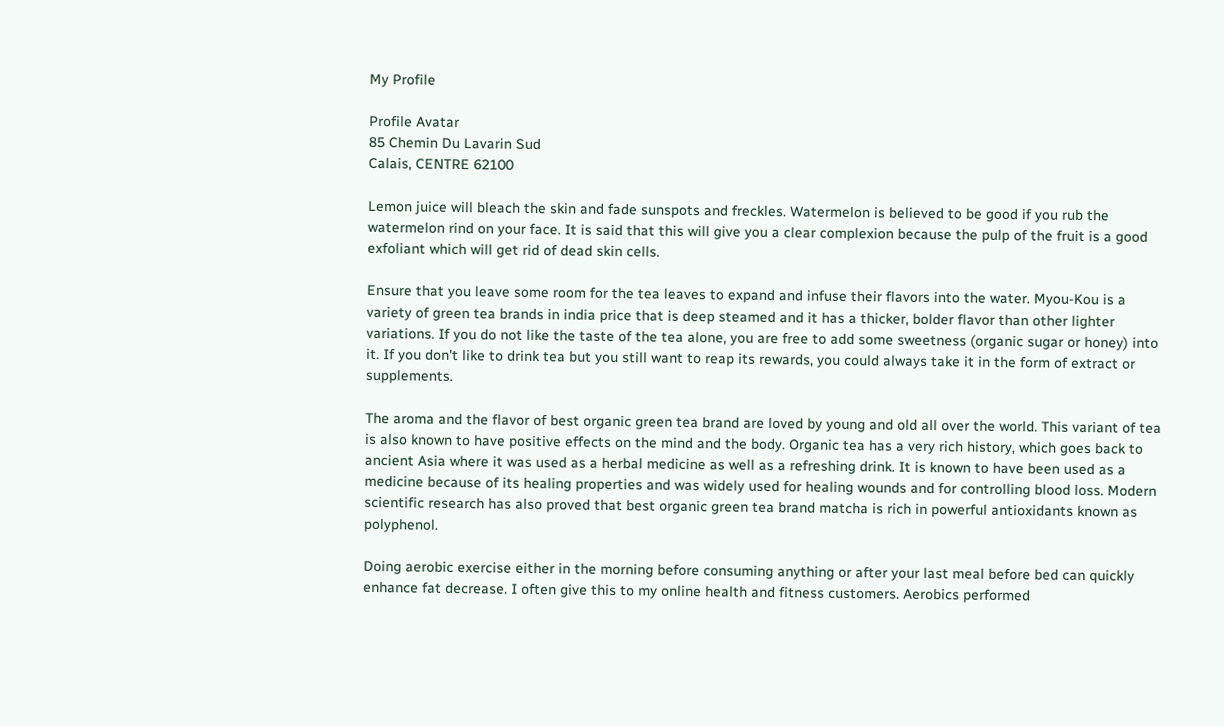My Profile

Profile Avatar
85 Chemin Du Lavarin Sud
Calais, CENTRE 62100

Lemon juice will bleach the skin and fade sunspots and freckles. Watermelon is believed to be good if you rub the watermelon rind on your face. It is said that this will give you a clear complexion because the pulp of the fruit is a good exfoliant which will get rid of dead skin cells.

Ensure that you leave some room for the tea leaves to expand and infuse their flavors into the water. Myou-Kou is a variety of green tea brands in india price that is deep steamed and it has a thicker, bolder flavor than other lighter variations. If you do not like the taste of the tea alone, you are free to add some sweetness (organic sugar or honey) into it. If you don't like to drink tea but you still want to reap its rewards, you could always take it in the form of extract or supplements.

The aroma and the flavor of best organic green tea brand are loved by young and old all over the world. This variant of tea is also known to have positive effects on the mind and the body. Organic tea has a very rich history, which goes back to ancient Asia where it was used as a herbal medicine as well as a refreshing drink. It is known to have been used as a medicine because of its healing properties and was widely used for healing wounds and for controlling blood loss. Modern scientific research has also proved that best organic green tea brand matcha is rich in powerful antioxidants known as polyphenol.

Doing aerobic exercise either in the morning before consuming anything or after your last meal before bed can quickly enhance fat decrease. I often give this to my online health and fitness customers. Aerobics performed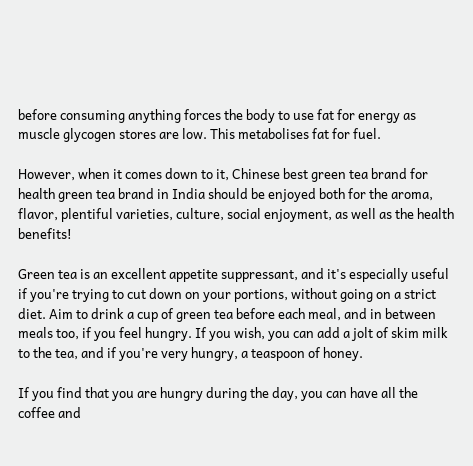before consuming anything forces the body to use fat for energy as muscle glycogen stores are low. This metabolises fat for fuel.

However, when it comes down to it, Chinese best green tea brand for health green tea brand in India should be enjoyed both for the aroma, flavor, plentiful varieties, culture, social enjoyment, as well as the health benefits!

Green tea is an excellent appetite suppressant, and it's especially useful if you're trying to cut down on your portions, without going on a strict diet. Aim to drink a cup of green tea before each meal, and in between meals too, if you feel hungry. If you wish, you can add a jolt of skim milk to the tea, and if you're very hungry, a teaspoon of honey.

If you find that you are hungry during the day, you can have all the coffee and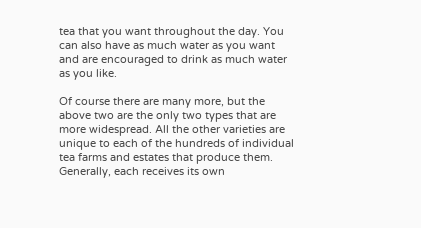tea that you want throughout the day. You can also have as much water as you want and are encouraged to drink as much water as you like.

Of course there are many more, but the above two are the only two types that are more widespread. All the other varieties are unique to each of the hundreds of individual tea farms and estates that produce them. Generally, each receives its own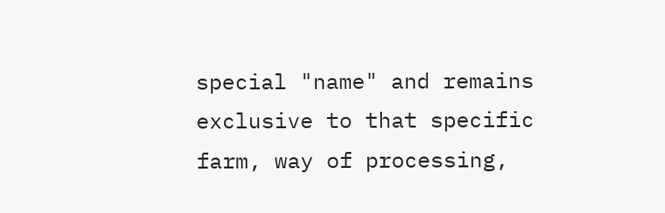special "name" and remains exclusive to that specific farm, way of processing,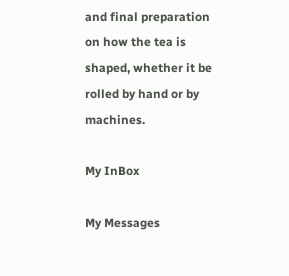and final preparation on how the tea is shaped, whether it be rolled by hand or by machines.

My InBox

My Messages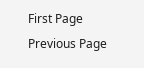First Page Previous Page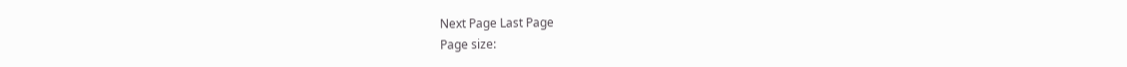Next Page Last Page
Page size: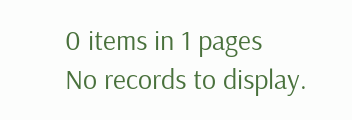0 items in 1 pages
No records to display.